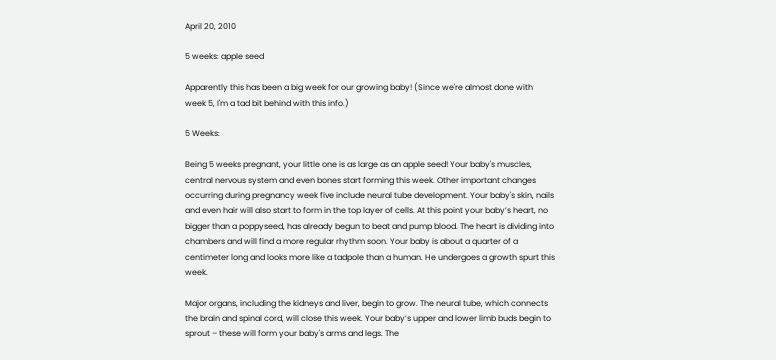April 20, 2010

5 weeks: apple seed

Apparently this has been a big week for our growing baby! (Since we're almost done with week 5, I'm a tad bit behind with this info.)

5 Weeks:

Being 5 weeks pregnant, your little one is as large as an apple seed! Your baby's muscles, central nervous system and even bones start forming this week. Other important changes occurring during pregnancy week five include neural tube development. Your baby's skin, nails and even hair will also start to form in the top layer of cells. At this point your baby’s heart, no bigger than a poppyseed, has already begun to beat and pump blood. The heart is dividing into chambers and will find a more regular rhythm soon. Your baby is about a quarter of a centimeter long and looks more like a tadpole than a human. He undergoes a growth spurt this week.

Major organs, including the kidneys and liver, begin to grow. The neural tube, which connects the brain and spinal cord, will close this week. Your baby’s upper and lower limb buds begin to sprout – these will form your baby's arms and legs. The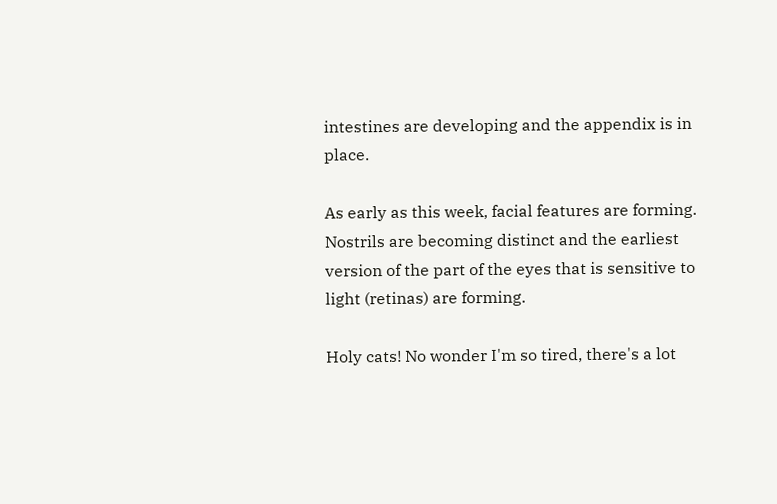intestines are developing and the appendix is in place.

As early as this week, facial features are forming. Nostrils are becoming distinct and the earliest version of the part of the eyes that is sensitive to light (retinas) are forming.

Holy cats! No wonder I'm so tired, there's a lot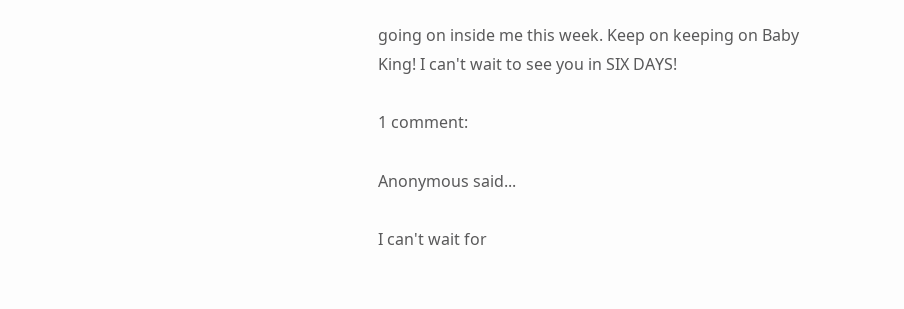going on inside me this week. Keep on keeping on Baby King! I can't wait to see you in SIX DAYS!

1 comment:

Anonymous said...

I can't wait for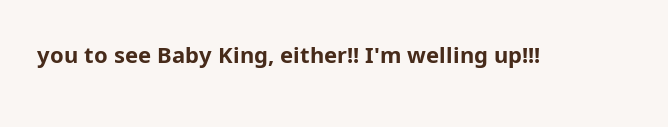you to see Baby King, either!! I'm welling up!!!